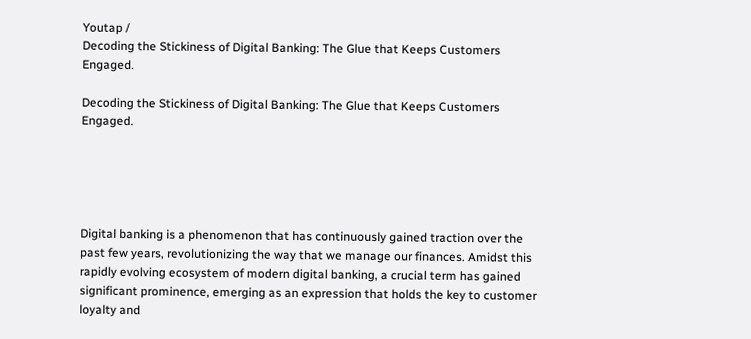Youtap /
Decoding the Stickiness of Digital Banking: The Glue that Keeps Customers Engaged.

Decoding the Stickiness of Digital Banking: The Glue that Keeps Customers Engaged.





Digital banking is a phenomenon that has continuously gained traction over the past few years, revolutionizing the way that we manage our finances. Amidst this rapidly evolving ecosystem of modern digital banking, a crucial term has gained significant prominence, emerging as an expression that holds the key to customer loyalty and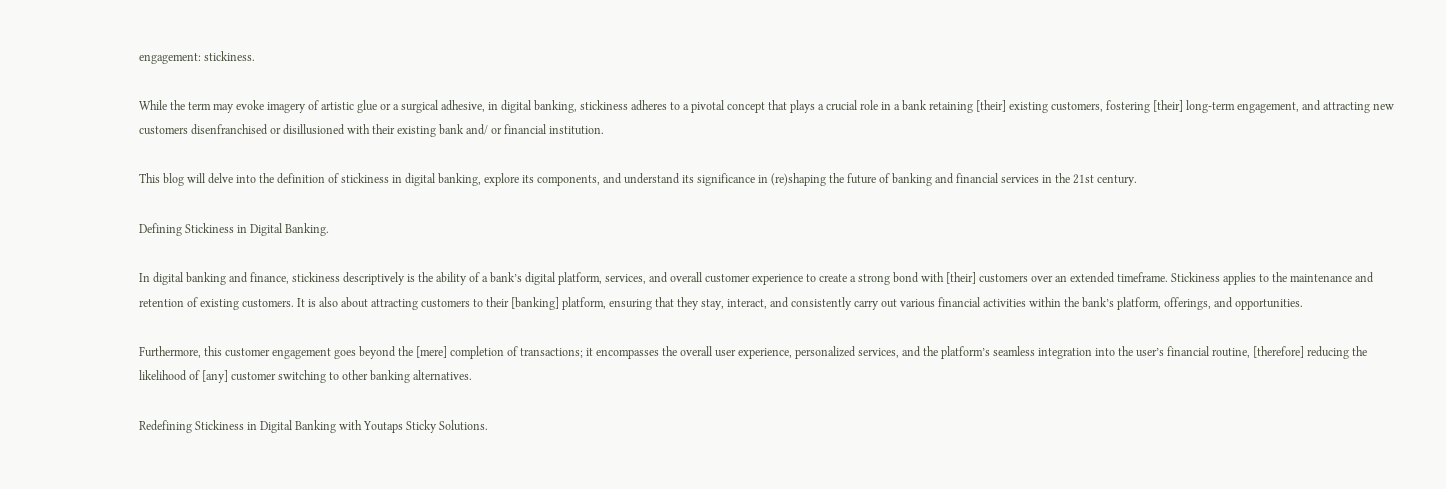engagement: stickiness.

While the term may evoke imagery of artistic glue or a surgical adhesive, in digital banking, stickiness adheres to a pivotal concept that plays a crucial role in a bank retaining [their] existing customers, fostering [their] long-term engagement, and attracting new customers disenfranchised or disillusioned with their existing bank and/ or financial institution.

This blog will delve into the definition of stickiness in digital banking, explore its components, and understand its significance in (re)shaping the future of banking and financial services in the 21st century.

Defining Stickiness in Digital Banking.

In digital banking and finance, stickiness descriptively is the ability of a bank’s digital platform, services, and overall customer experience to create a strong bond with [their] customers over an extended timeframe. Stickiness applies to the maintenance and retention of existing customers. It is also about attracting customers to their [banking] platform, ensuring that they stay, interact, and consistently carry out various financial activities within the bank’s platform, offerings, and opportunities.

Furthermore, this customer engagement goes beyond the [mere] completion of transactions; it encompasses the overall user experience, personalized services, and the platform’s seamless integration into the user’s financial routine, [therefore] reducing the likelihood of [any] customer switching to other banking alternatives.

Redefining Stickiness in Digital Banking with Youtaps Sticky Solutions.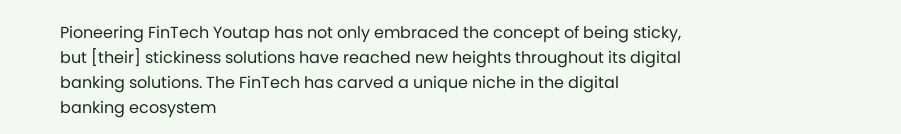Pioneering FinTech Youtap has not only embraced the concept of being sticky, but [their] stickiness solutions have reached new heights throughout its digital banking solutions. The FinTech has carved a unique niche in the digital banking ecosystem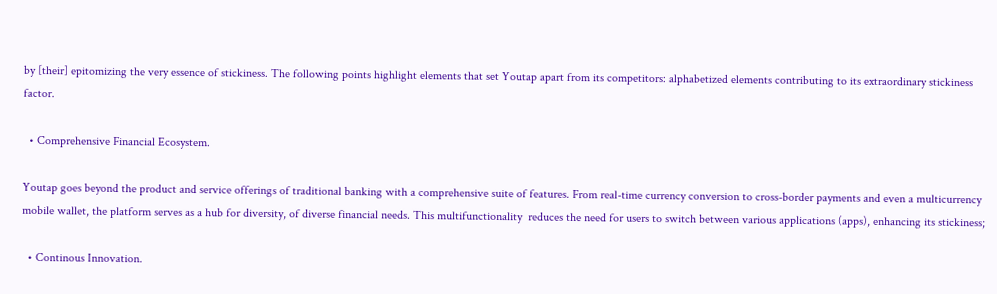by [their] epitomizing the very essence of stickiness. The following points highlight elements that set Youtap apart from its competitors: alphabetized elements contributing to its extraordinary stickiness factor.

  • Comprehensive Financial Ecosystem.

Youtap goes beyond the product and service offerings of traditional banking with a comprehensive suite of features. From real-time currency conversion to cross-border payments and even a multicurrency mobile wallet, the platform serves as a hub for diversity, of diverse financial needs. This multifunctionality  reduces the need for users to switch between various applications (apps), enhancing its stickiness;

  • Continous Innovation.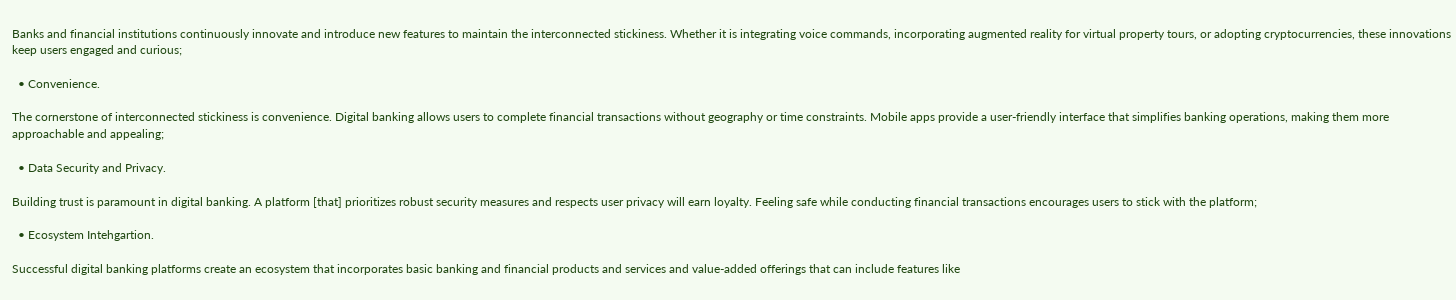Banks and financial institutions continuously innovate and introduce new features to maintain the interconnected stickiness. Whether it is integrating voice commands, incorporating augmented reality for virtual property tours, or adopting cryptocurrencies, these innovations keep users engaged and curious;

  • Convenience.

The cornerstone of interconnected stickiness is convenience. Digital banking allows users to complete financial transactions without geography or time constraints. Mobile apps provide a user-friendly interface that simplifies banking operations, making them more approachable and appealing;

  • Data Security and Privacy.

Building trust is paramount in digital banking. A platform [that] prioritizes robust security measures and respects user privacy will earn loyalty. Feeling safe while conducting financial transactions encourages users to stick with the platform;

  • Ecosystem Intehgartion.

Successful digital banking platforms create an ecosystem that incorporates basic banking and financial products and services and value-added offerings that can include features like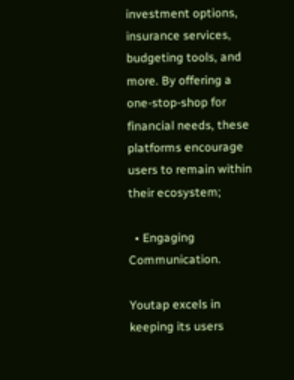investment options, insurance services, budgeting tools, and more. By offering a one-stop-shop for financial needs, these platforms encourage users to remain within their ecosystem;

  • Engaging Communication.

Youtap excels in keeping its users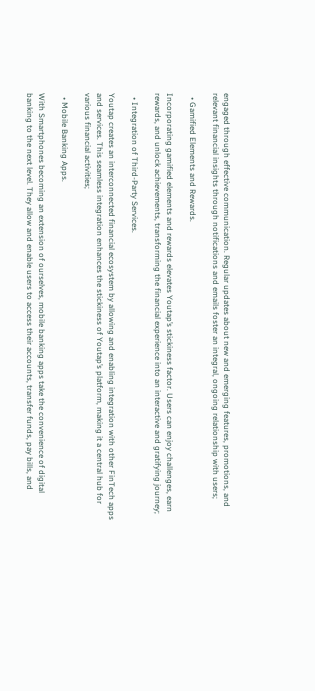engaged through effective communication. Regular updates about new and emerging features, promotions, and relevant financial insights through notifications and emails foster an integral, ongoing relationship with users;

  • Gamified Elements and Rewards.

Incorporating gamified elements and rewards elevates Youtap’s stickiness factor. Users can enjoy challenges, earn rewards, and unlock achievements, transforming the financial experience into an interactive and gratifying journey;

  • Integration of Third-Party Services.

Youtap creates an interconnected financial ecosystem by allowing and enabling integration with other FinTech apps and services. This seamless integration enhances the stickiness of Youtap’s platform, making it a central hub for various financial activities;

  • Mobile Banking Apps.

With Smartphones becoming an extension of ourselves, mobile banking apps take the convenience of digital banking to the next level. They allow and enable users to access their accounts, transfer funds, pay bills, and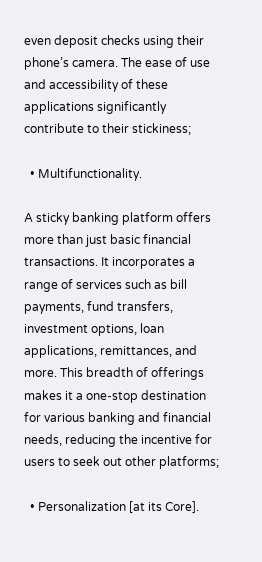even deposit checks using their phone’s camera. The ease of use and accessibility of these applications significantly contribute to their stickiness;

  • Multifunctionality.

A sticky banking platform offers more than just basic financial transactions. It incorporates a range of services such as bill payments, fund transfers, investment options, loan applications, remittances, and more. This breadth of offerings makes it a one-stop destination for various banking and financial needs, reducing the incentive for users to seek out other platforms;

  • Personalization [at its Core].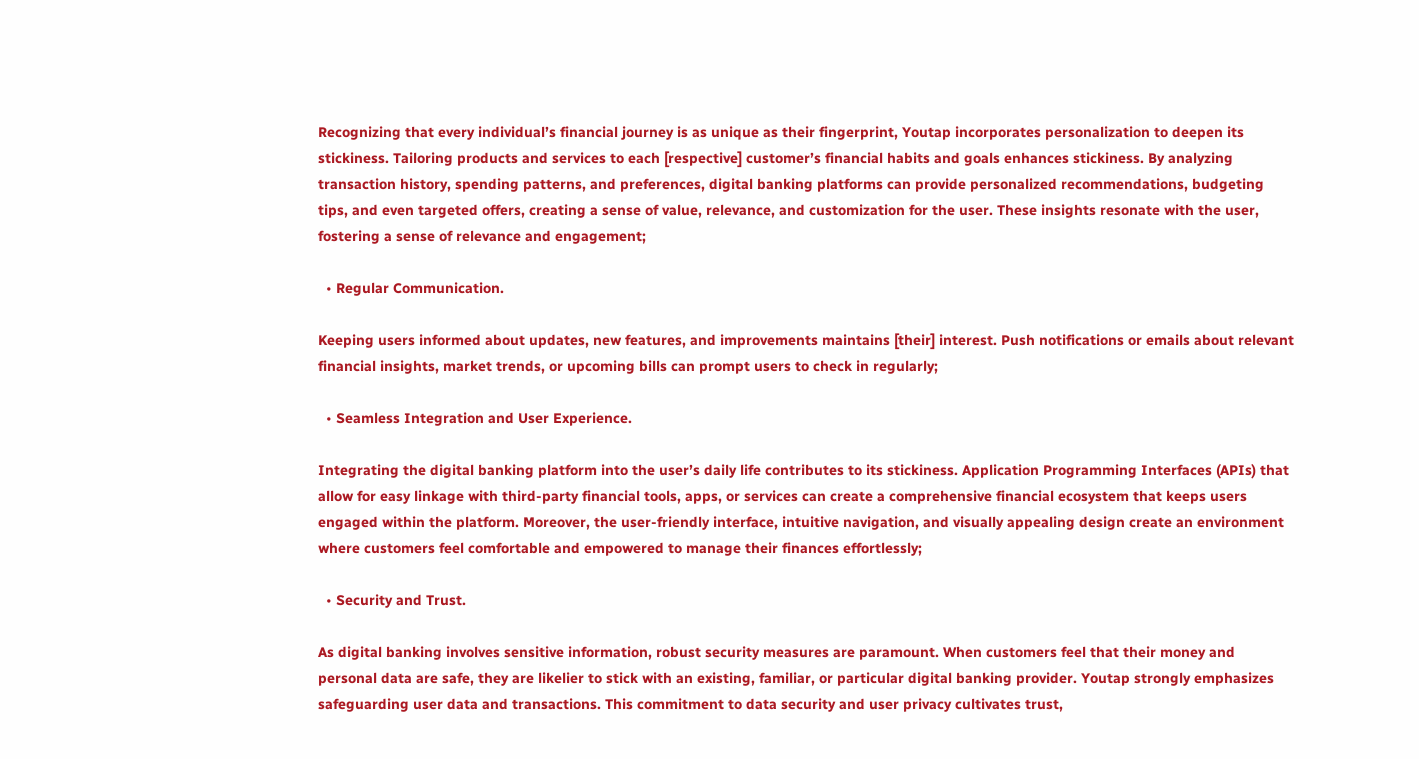Recognizing that every individual’s financial journey is as unique as their fingerprint, Youtap incorporates personalization to deepen its stickiness. Tailoring products and services to each [respective] customer’s financial habits and goals enhances stickiness. By analyzing transaction history, spending patterns, and preferences, digital banking platforms can provide personalized recommendations, budgeting tips, and even targeted offers, creating a sense of value, relevance, and customization for the user. These insights resonate with the user, fostering a sense of relevance and engagement;

  • Regular Communication.

Keeping users informed about updates, new features, and improvements maintains [their] interest. Push notifications or emails about relevant financial insights, market trends, or upcoming bills can prompt users to check in regularly;

  • Seamless Integration and User Experience.

Integrating the digital banking platform into the user’s daily life contributes to its stickiness. Application Programming Interfaces (APIs) that allow for easy linkage with third-party financial tools, apps, or services can create a comprehensive financial ecosystem that keeps users engaged within the platform. Moreover, the user-friendly interface, intuitive navigation, and visually appealing design create an environment where customers feel comfortable and empowered to manage their finances effortlessly;

  • Security and Trust.

As digital banking involves sensitive information, robust security measures are paramount. When customers feel that their money and personal data are safe, they are likelier to stick with an existing, familiar, or particular digital banking provider. Youtap strongly emphasizes safeguarding user data and transactions. This commitment to data security and user privacy cultivates trust,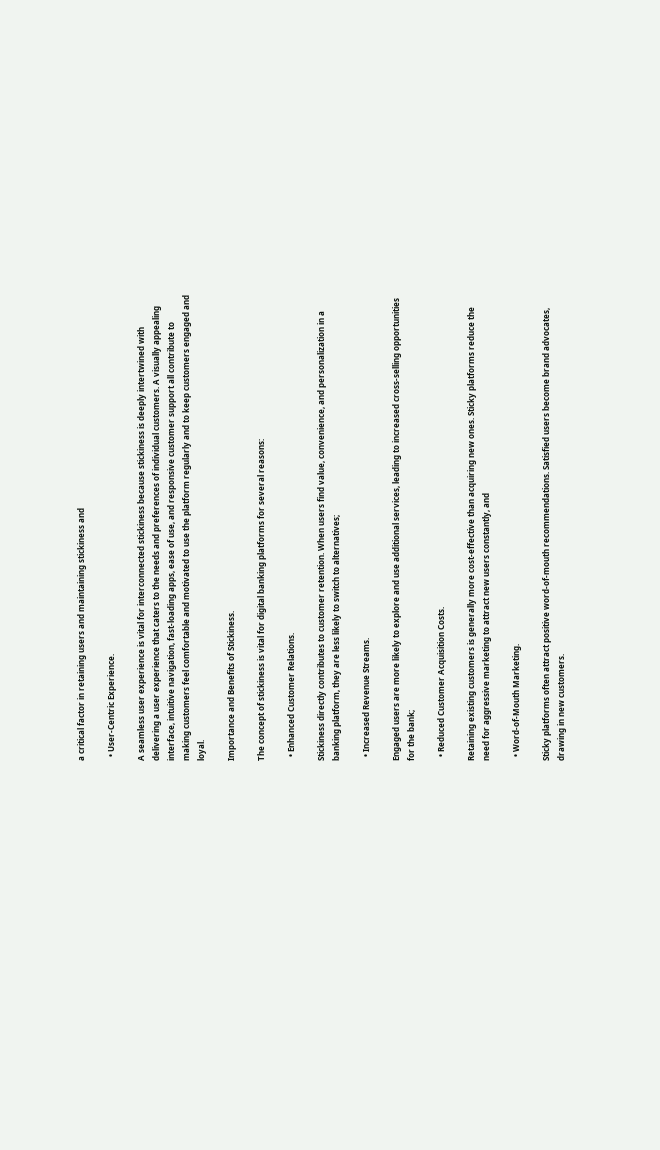a critical factor in retaining users and maintaining stickiness and

  • User-Centric Experience.

A seamless user experience is vital for interconnected stickiness because stickiness is deeply intertwined with delivering a user experience that caters to the needs and preferences of individual customers. A visually appealing interface, intuitive navigation, fast-loading apps, ease of use, and responsive customer support all contribute to making customers feel comfortable and motivated to use the platform regularly and to keep customers engaged and loyal.

Importance and Benefits of Stickiness.

The concept of stickiness is vital for digital banking platforms for several reasons:

  • Enhanced Customer Relations.

Stickiness directly contributes to customer retention. When users find value, convenience, and personalization in a banking platform, they are less likely to switch to alternatives;

  • Increased Revenue Streams.

Engaged users are more likely to explore and use additional services, leading to increased cross-selling opportunities for the bank;

  • Reduced Customer Acquisition Costs.

Retaining existing customers is generally more cost-effective than acquiring new ones. Sticky platforms reduce the need for aggressive marketing to attract new users constantly, and

  • Word-of-Mouth Marketing.

Sticky platforms often attract positive word-of-mouth recommendations. Satisfied users become brand advocates, drawing in new customers.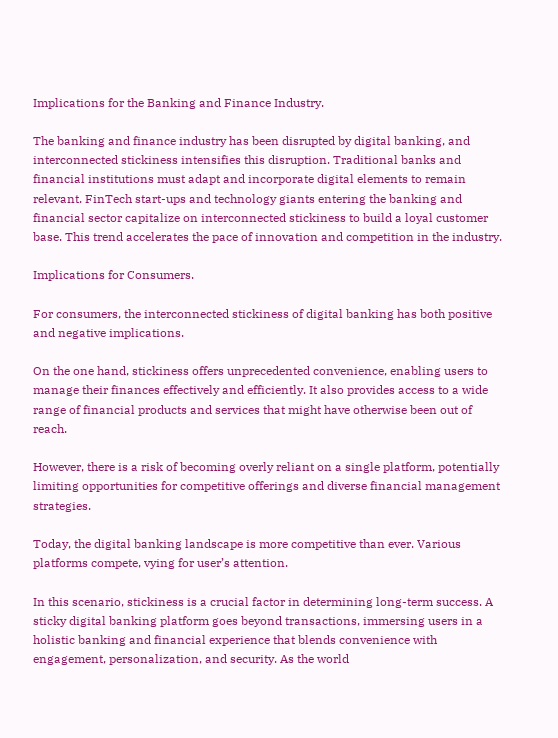Implications for the Banking and Finance Industry.

The banking and finance industry has been disrupted by digital banking, and interconnected stickiness intensifies this disruption. Traditional banks and financial institutions must adapt and incorporate digital elements to remain relevant. FinTech start-ups and technology giants entering the banking and financial sector capitalize on interconnected stickiness to build a loyal customer base. This trend accelerates the pace of innovation and competition in the industry.

Implications for Consumers.

For consumers, the interconnected stickiness of digital banking has both positive and negative implications.

On the one hand, stickiness offers unprecedented convenience, enabling users to manage their finances effectively and efficiently. It also provides access to a wide range of financial products and services that might have otherwise been out of reach.

However, there is a risk of becoming overly reliant on a single platform, potentially limiting opportunities for competitive offerings and diverse financial management strategies.

Today, the digital banking landscape is more competitive than ever. Various platforms compete, vying for user’s attention.

In this scenario, stickiness is a crucial factor in determining long-term success. A sticky digital banking platform goes beyond transactions, immersing users in a holistic banking and financial experience that blends convenience with engagement, personalization, and security. As the world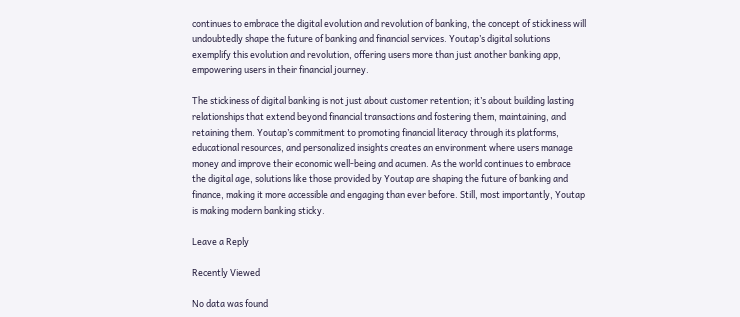continues to embrace the digital evolution and revolution of banking, the concept of stickiness will undoubtedly shape the future of banking and financial services. Youtap’s digital solutions exemplify this evolution and revolution, offering users more than just another banking app, empowering users in their financial journey.

The stickiness of digital banking is not just about customer retention; it’s about building lasting relationships that extend beyond financial transactions and fostering them, maintaining, and retaining them. Youtap’s commitment to promoting financial literacy through its platforms, educational resources, and personalized insights creates an environment where users manage money and improve their economic well-being and acumen. As the world continues to embrace the digital age, solutions like those provided by Youtap are shaping the future of banking and finance, making it more accessible and engaging than ever before. Still, most importantly, Youtap is making modern banking sticky.

Leave a Reply

Recently Viewed

No data was found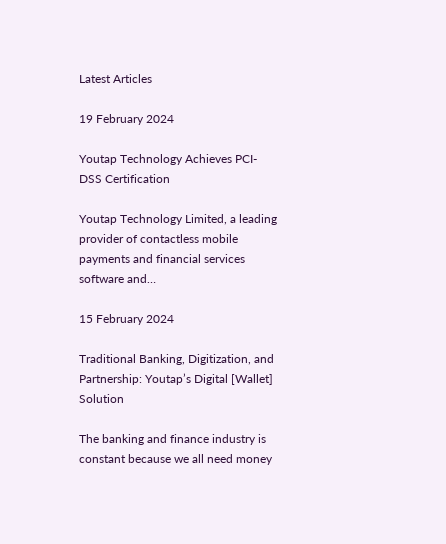Latest Articles

19 February 2024

Youtap Technology Achieves PCI-DSS Certification

Youtap Technology Limited, a leading provider of contactless mobile payments and financial services software and…

15 February 2024

Traditional Banking, Digitization, and Partnership: Youtap’s Digital [Wallet] Solution

The banking and finance industry is constant because we all need money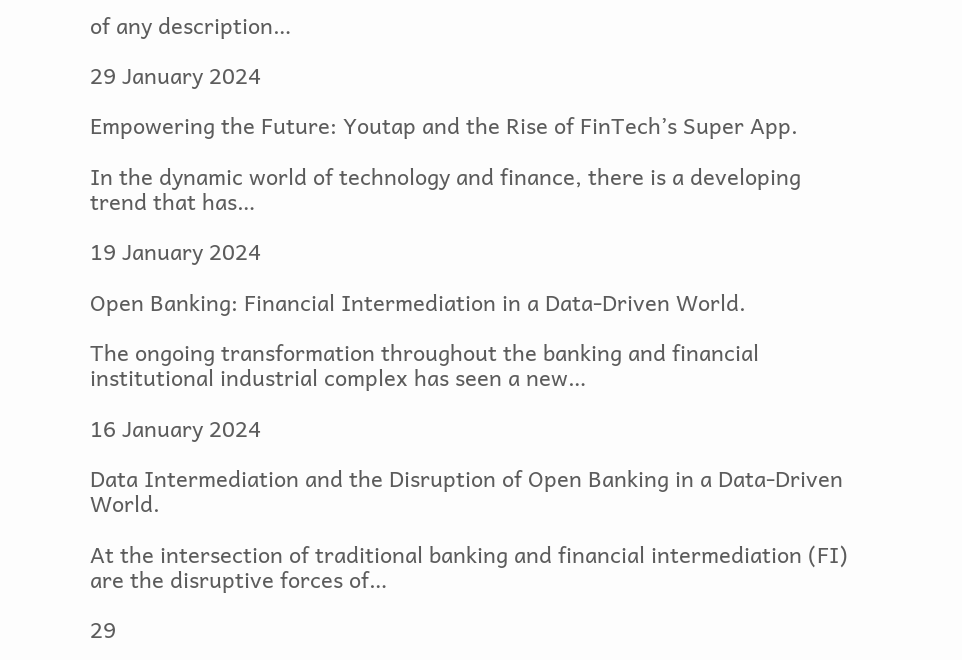of any description…

29 January 2024

Empowering the Future: Youtap and the Rise of FinTech’s Super App.

In the dynamic world of technology and finance, there is a developing trend that has…

19 January 2024

Open Banking: Financial Intermediation in a Data-Driven World.

The ongoing transformation throughout the banking and financial institutional industrial complex has seen a new…

16 January 2024

Data Intermediation and the Disruption of Open Banking in a Data-Driven World.

At the intersection of traditional banking and financial intermediation (FI) are the disruptive forces of…

29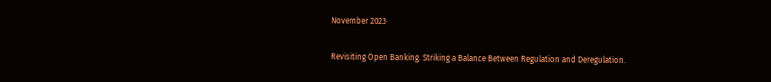November 2023

Revisiting Open Banking. Striking a Balance Between Regulation and Deregulation.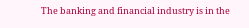The banking and financial industry is in the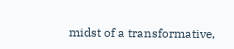midst of a transformative,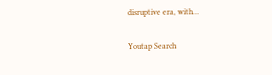disruptive era, with…

Youtap Search